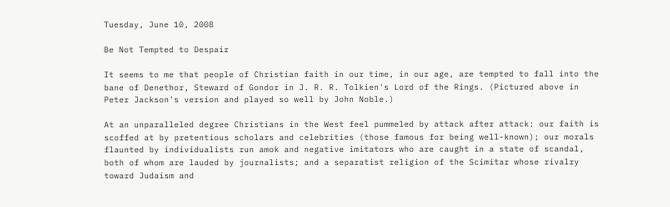Tuesday, June 10, 2008

Be Not Tempted to Despair

It seems to me that people of Christian faith in our time, in our age, are tempted to fall into the bane of Denethor, Steward of Gondor in J. R. R. Tolkien's Lord of the Rings. (Pictured above in Peter Jackson's version and played so well by John Noble.)

At an unparalleled degree Christians in the West feel pummeled by attack after attack: our faith is scoffed at by pretentious scholars and celebrities (those famous for being well-known); our morals flaunted by individualists run amok and negative imitators who are caught in a state of scandal, both of whom are lauded by journalists; and a separatist religion of the Scimitar whose rivalry toward Judaism and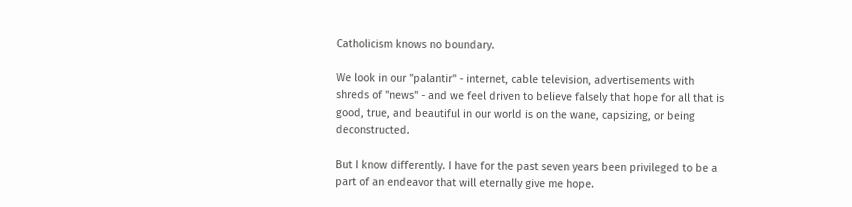Catholicism knows no boundary.

We look in our "palantir" - internet, cable television, advertisements with shreds of "news" - and we feel driven to believe falsely that hope for all that is good, true, and beautiful in our world is on the wane, capsizing, or being deconstructed.

But I know differently. I have for the past seven years been privileged to be a part of an endeavor that will eternally give me hope.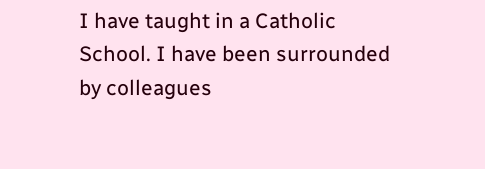I have taught in a Catholic School. I have been surrounded by colleagues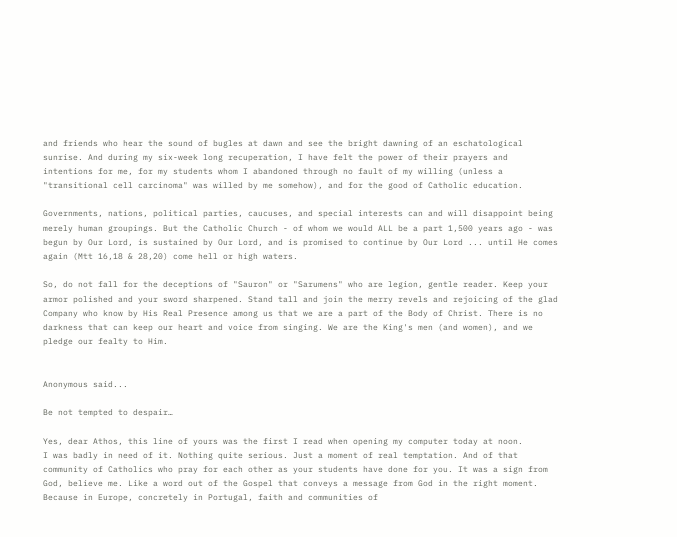and friends who hear the sound of bugles at dawn and see the bright dawning of an eschatological sunrise. And during my six-week long recuperation, I have felt the power of their prayers and intentions for me, for my students whom I abandoned through no fault of my willing (unless a "transitional cell carcinoma" was willed by me somehow), and for the good of Catholic education.

Governments, nations, political parties, caucuses, and special interests can and will disappoint being merely human groupings. But the Catholic Church - of whom we would ALL be a part 1,500 years ago - was begun by Our Lord, is sustained by Our Lord, and is promised to continue by Our Lord ... until He comes again (Mtt 16,18 & 28,20) come hell or high waters.

So, do not fall for the deceptions of "Sauron" or "Sarumens" who are legion, gentle reader. Keep your armor polished and your sword sharpened. Stand tall and join the merry revels and rejoicing of the glad Company who know by His Real Presence among us that we are a part of the Body of Christ. There is no darkness that can keep our heart and voice from singing. We are the King's men (and women), and we pledge our fealty to Him.


Anonymous said...

Be not tempted to despair…

Yes, dear Athos, this line of yours was the first I read when opening my computer today at noon.
I was badly in need of it. Nothing quite serious. Just a moment of real temptation. And of that community of Catholics who pray for each other as your students have done for you. It was a sign from God, believe me. Like a word out of the Gospel that conveys a message from God in the right moment. Because in Europe, concretely in Portugal, faith and communities of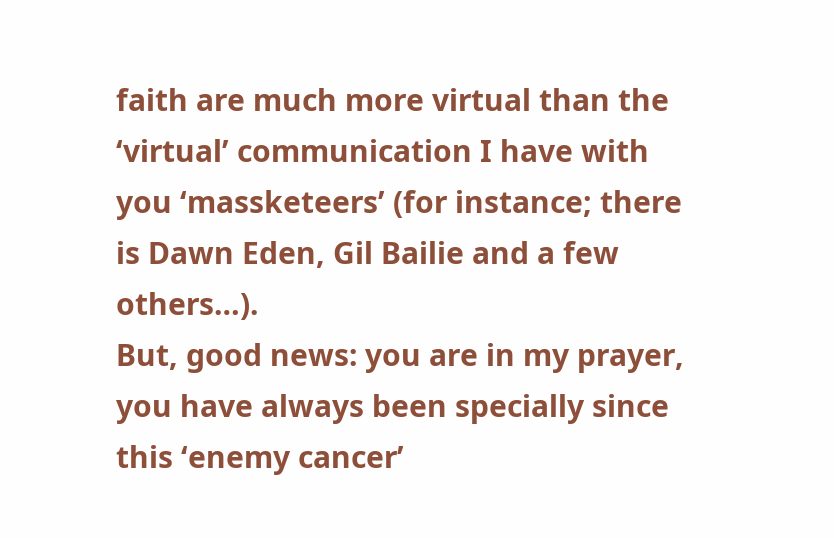faith are much more virtual than the ‘virtual’ communication I have with you ‘massketeers’ (for instance; there is Dawn Eden, Gil Bailie and a few others…).
But, good news: you are in my prayer, you have always been specially since this ‘enemy cancer’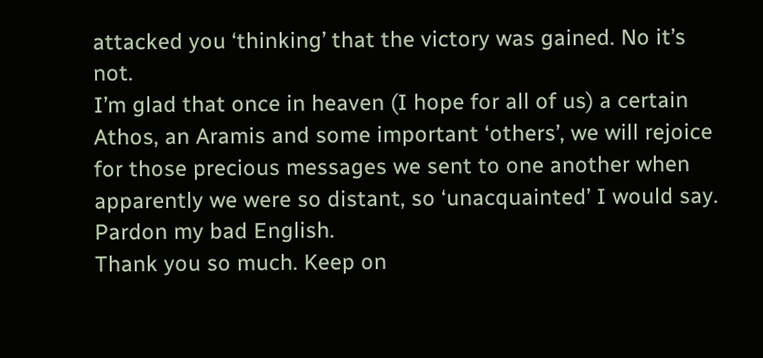attacked you ‘thinking’ that the victory was gained. No it’s not.
I’m glad that once in heaven (I hope for all of us) a certain Athos, an Aramis and some important ‘others’, we will rejoice for those precious messages we sent to one another when apparently we were so distant, so ‘unacquainted’ I would say.
Pardon my bad English.
Thank you so much. Keep on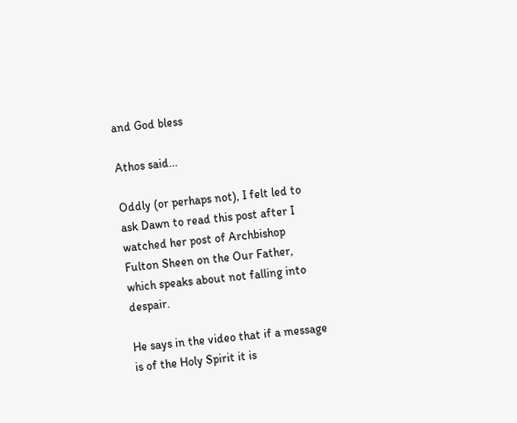and God bless

Athos said...

Oddly (or perhaps not), I felt led to ask Dawn to read this post after I watched her post of Archbishop Fulton Sheen on the Our Father, which speaks about not falling into despair.

He says in the video that if a message is of the Holy Spirit it is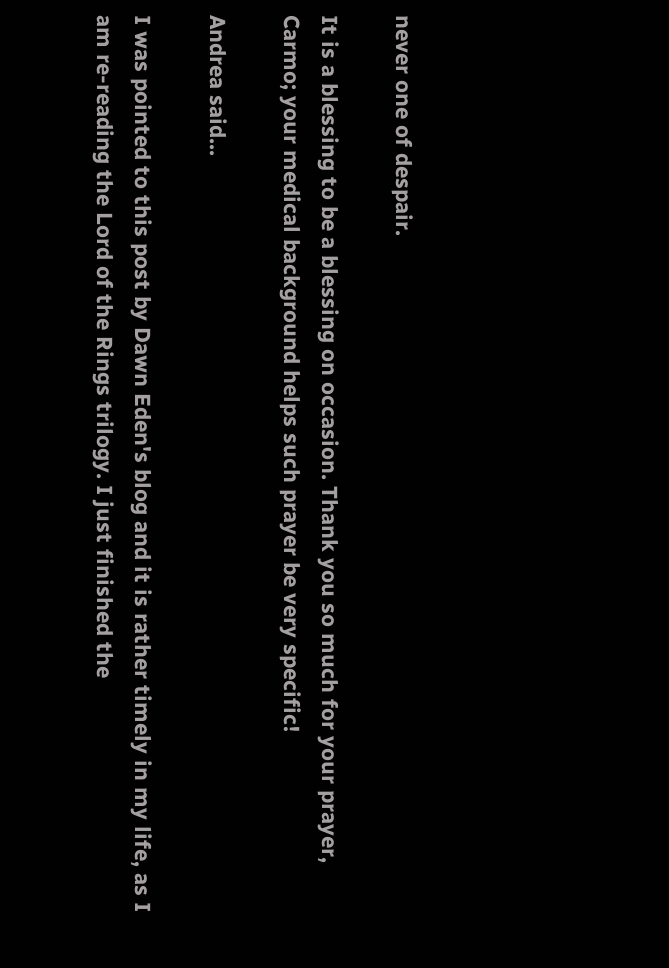never one of despair.

It is a blessing to be a blessing on occasion. Thank you so much for your prayer, Carmo; your medical background helps such prayer be very specific!

Andrea said...

I was pointed to this post by Dawn Eden's blog and it is rather timely in my life, as I am re-reading the Lord of the Rings trilogy. I just finished the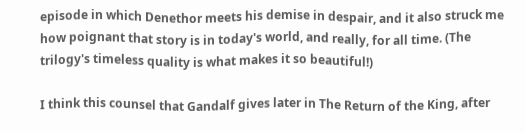episode in which Denethor meets his demise in despair, and it also struck me how poignant that story is in today's world, and really, for all time. (The trilogy's timeless quality is what makes it so beautiful!)

I think this counsel that Gandalf gives later in The Return of the King, after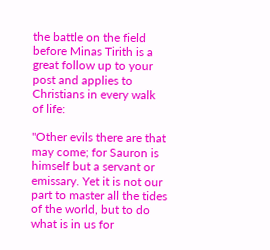the battle on the field before Minas Tirith is a great follow up to your post and applies to Christians in every walk of life:

"Other evils there are that may come; for Sauron is himself but a servant or emissary. Yet it is not our part to master all the tides of the world, but to do what is in us for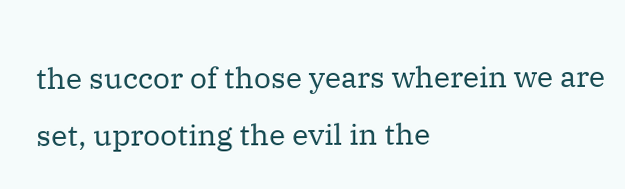the succor of those years wherein we are set, uprooting the evil in the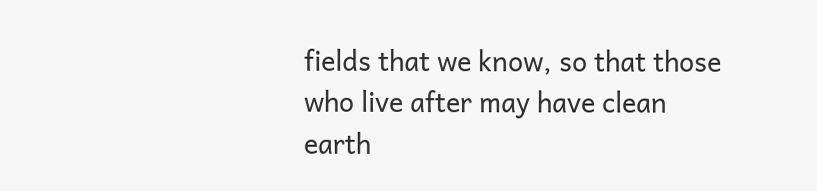fields that we know, so that those who live after may have clean earth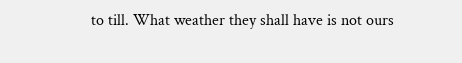to till. What weather they shall have is not ours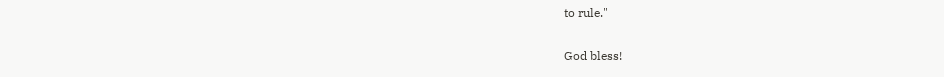to rule."

God bless!